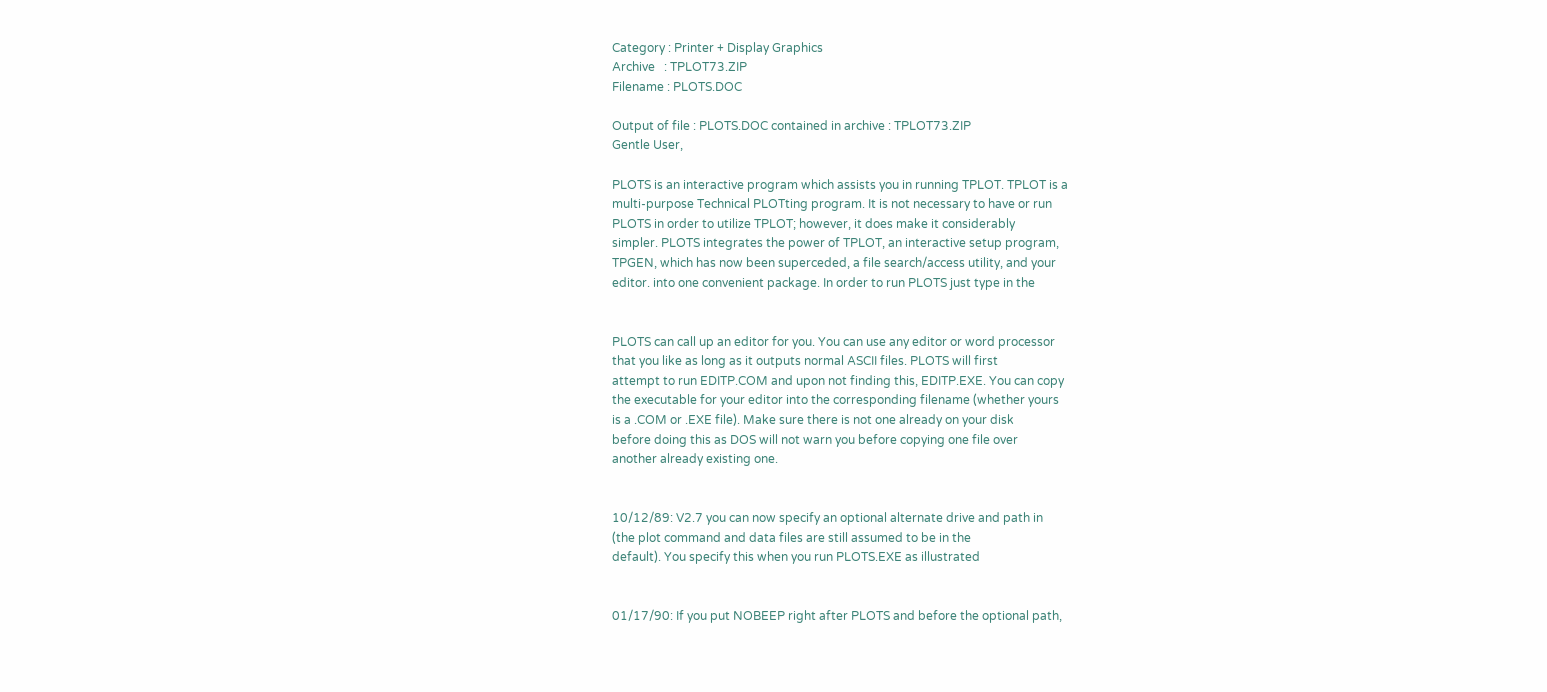Category : Printer + Display Graphics
Archive   : TPLOT73.ZIP
Filename : PLOTS.DOC

Output of file : PLOTS.DOC contained in archive : TPLOT73.ZIP
Gentle User,

PLOTS is an interactive program which assists you in running TPLOT. TPLOT is a
multi-purpose Technical PLOTting program. It is not necessary to have or run
PLOTS in order to utilize TPLOT; however, it does make it considerably
simpler. PLOTS integrates the power of TPLOT, an interactive setup program,
TPGEN, which has now been superceded, a file search/access utility, and your
editor. into one convenient package. In order to run PLOTS just type in the


PLOTS can call up an editor for you. You can use any editor or word processor
that you like as long as it outputs normal ASCII files. PLOTS will first
attempt to run EDITP.COM and upon not finding this, EDITP.EXE. You can copy
the executable for your editor into the corresponding filename (whether yours
is a .COM or .EXE file). Make sure there is not one already on your disk
before doing this as DOS will not warn you before copying one file over
another already existing one.


10/12/89: V2.7 you can now specify an optional alternate drive and path in
(the plot command and data files are still assumed to be in the
default). You specify this when you run PLOTS.EXE as illustrated


01/17/90: If you put NOBEEP right after PLOTS and before the optional path,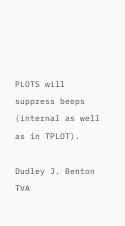PLOTS will suppress beeps (internal as well as in TPLOT).

Dudley J. Benton
TVA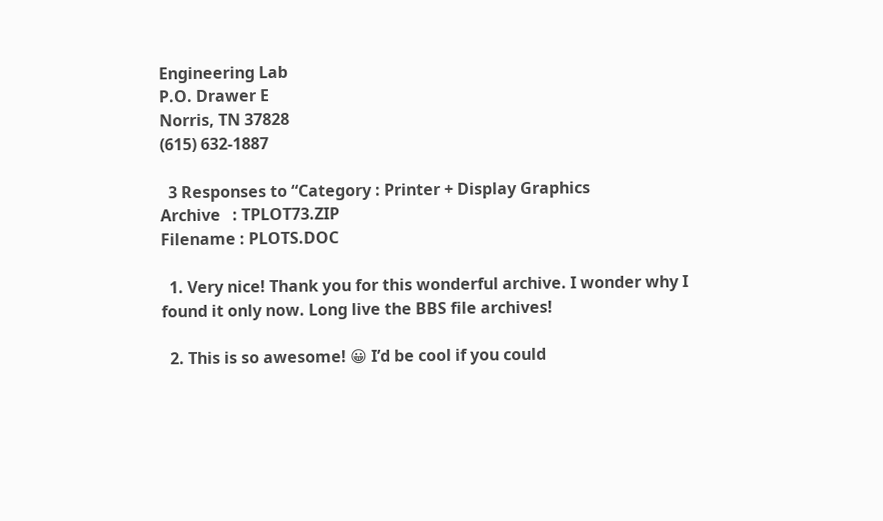Engineering Lab
P.O. Drawer E
Norris, TN 37828
(615) 632-1887

  3 Responses to “Category : Printer + Display Graphics
Archive   : TPLOT73.ZIP
Filename : PLOTS.DOC

  1. Very nice! Thank you for this wonderful archive. I wonder why I found it only now. Long live the BBS file archives!

  2. This is so awesome! 😀 I’d be cool if you could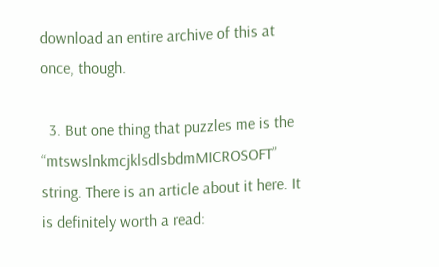download an entire archive of this at once, though.

  3. But one thing that puzzles me is the “mtswslnkmcjklsdlsbdmMICROSOFT” string. There is an article about it here. It is definitely worth a read: